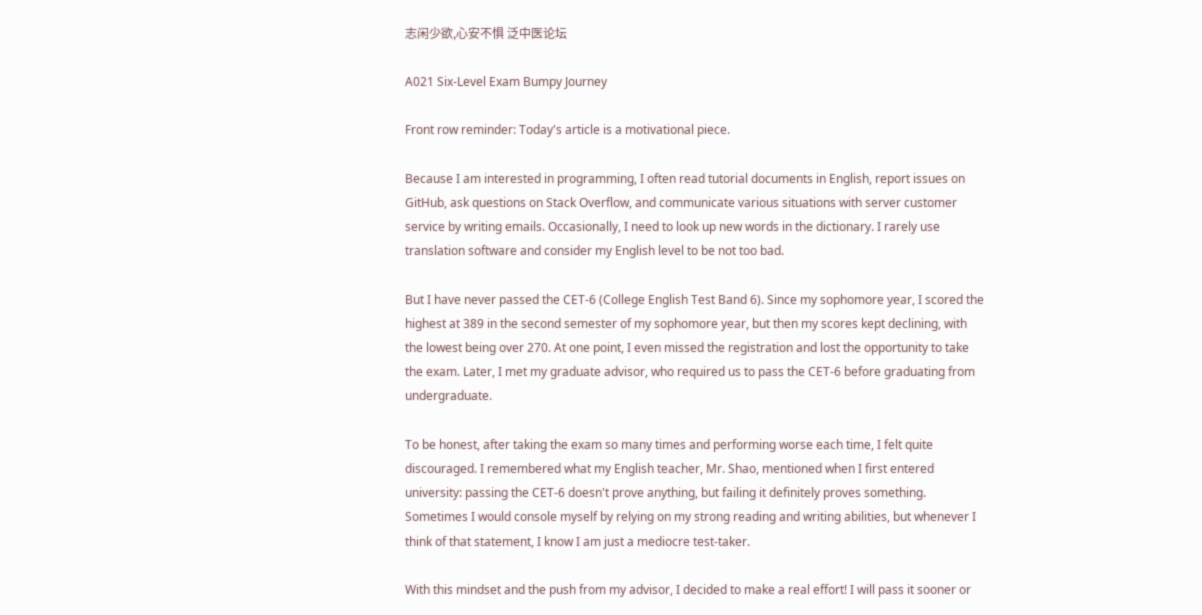志闲少欲,心安不惧 泛中医论坛

A021 Six-Level Exam Bumpy Journey

Front row reminder: Today's article is a motivational piece.

Because I am interested in programming, I often read tutorial documents in English, report issues on GitHub, ask questions on Stack Overflow, and communicate various situations with server customer service by writing emails. Occasionally, I need to look up new words in the dictionary. I rarely use translation software and consider my English level to be not too bad.

But I have never passed the CET-6 (College English Test Band 6). Since my sophomore year, I scored the highest at 389 in the second semester of my sophomore year, but then my scores kept declining, with the lowest being over 270. At one point, I even missed the registration and lost the opportunity to take the exam. Later, I met my graduate advisor, who required us to pass the CET-6 before graduating from undergraduate.

To be honest, after taking the exam so many times and performing worse each time, I felt quite discouraged. I remembered what my English teacher, Mr. Shao, mentioned when I first entered university: passing the CET-6 doesn't prove anything, but failing it definitely proves something. Sometimes I would console myself by relying on my strong reading and writing abilities, but whenever I think of that statement, I know I am just a mediocre test-taker.

With this mindset and the push from my advisor, I decided to make a real effort! I will pass it sooner or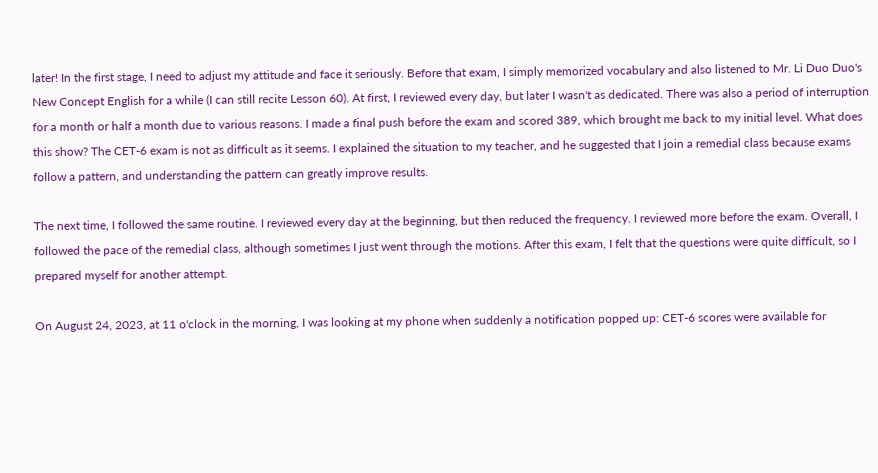later! In the first stage, I need to adjust my attitude and face it seriously. Before that exam, I simply memorized vocabulary and also listened to Mr. Li Duo Duo's New Concept English for a while (I can still recite Lesson 60). At first, I reviewed every day, but later I wasn't as dedicated. There was also a period of interruption for a month or half a month due to various reasons. I made a final push before the exam and scored 389, which brought me back to my initial level. What does this show? The CET-6 exam is not as difficult as it seems. I explained the situation to my teacher, and he suggested that I join a remedial class because exams follow a pattern, and understanding the pattern can greatly improve results.

The next time, I followed the same routine. I reviewed every day at the beginning, but then reduced the frequency. I reviewed more before the exam. Overall, I followed the pace of the remedial class, although sometimes I just went through the motions. After this exam, I felt that the questions were quite difficult, so I prepared myself for another attempt.

On August 24, 2023, at 11 o'clock in the morning, I was looking at my phone when suddenly a notification popped up: CET-6 scores were available for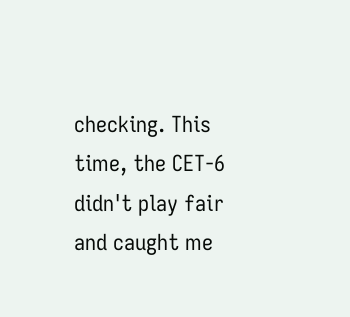checking. This time, the CET-6 didn't play fair and caught me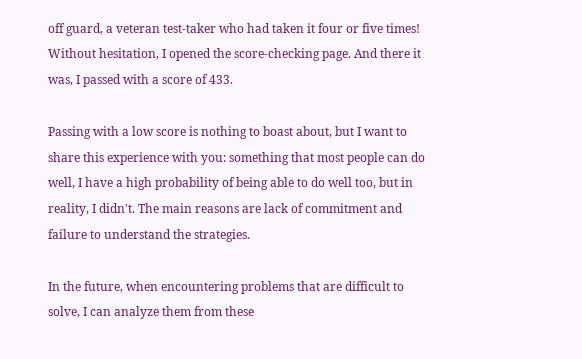off guard, a veteran test-taker who had taken it four or five times! Without hesitation, I opened the score-checking page. And there it was, I passed with a score of 433.

Passing with a low score is nothing to boast about, but I want to share this experience with you: something that most people can do well, I have a high probability of being able to do well too, but in reality, I didn't. The main reasons are lack of commitment and failure to understand the strategies.

In the future, when encountering problems that are difficult to solve, I can analyze them from these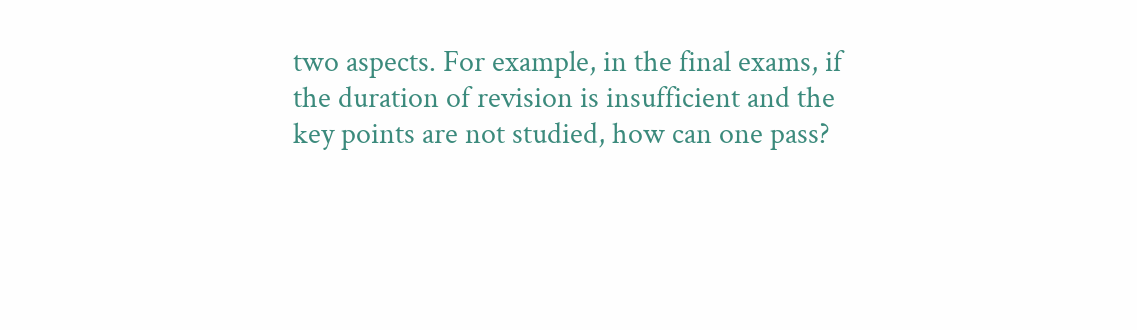two aspects. For example, in the final exams, if the duration of revision is insufficient and the key points are not studied, how can one pass?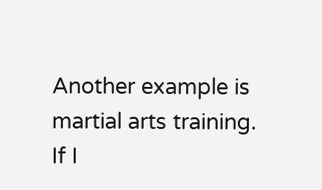Another example is martial arts training. If I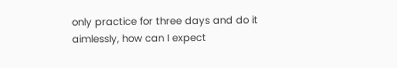only practice for three days and do it aimlessly, how can I expect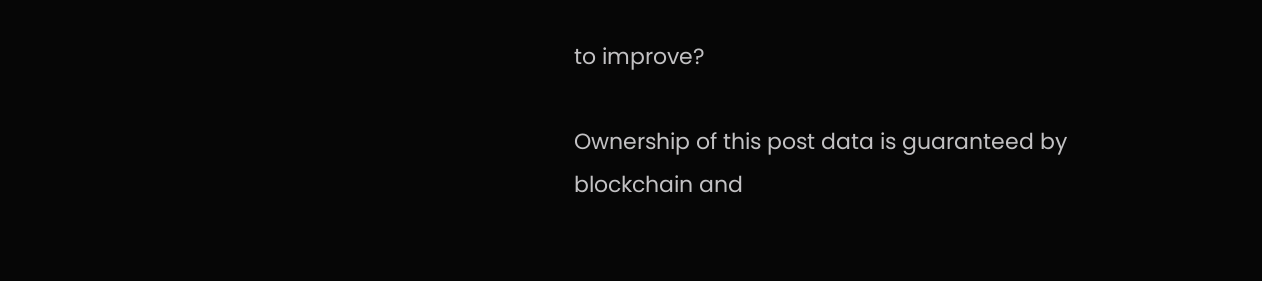to improve?

Ownership of this post data is guaranteed by blockchain and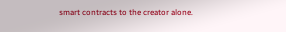smart contracts to the creator alone.